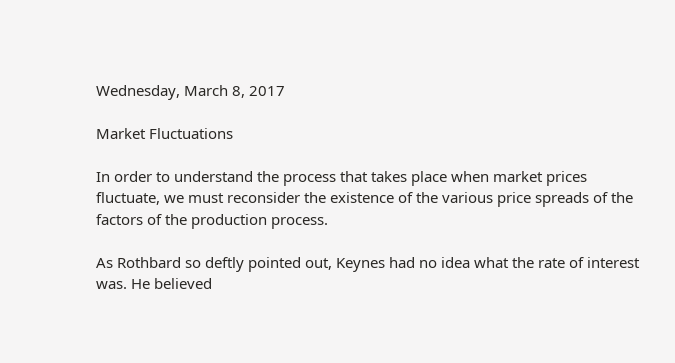Wednesday, March 8, 2017

Market Fluctuations

In order to understand the process that takes place when market prices fluctuate, we must reconsider the existence of the various price spreads of the factors of the production process.

As Rothbard so deftly pointed out, Keynes had no idea what the rate of interest was. He believed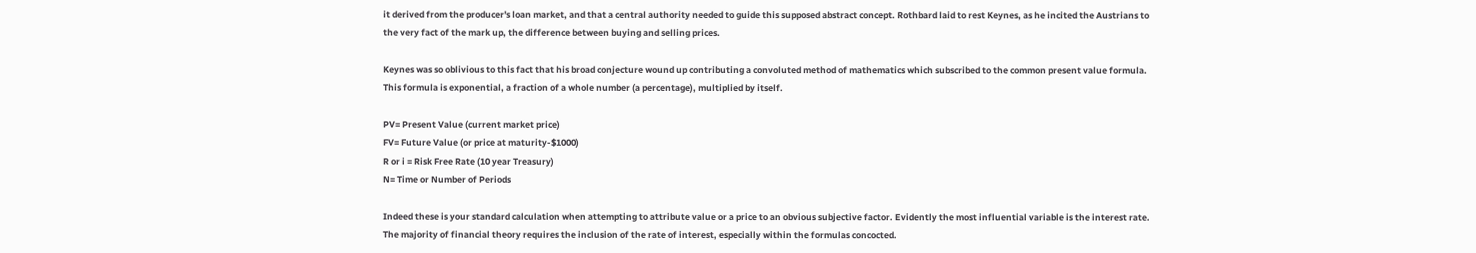it derived from the producer's loan market, and that a central authority needed to guide this supposed abstract concept. Rothbard laid to rest Keynes, as he incited the Austrians to the very fact of the mark up, the difference between buying and selling prices.

Keynes was so oblivious to this fact that his broad conjecture wound up contributing a convoluted method of mathematics which subscribed to the common present value formula. This formula is exponential, a fraction of a whole number (a percentage), multiplied by itself.

PV= Present Value (current market price)
FV= Future Value (or price at maturity-$1000)
R or i = Risk Free Rate (10 year Treasury)
N= Time or Number of Periods

Indeed these is your standard calculation when attempting to attribute value or a price to an obvious subjective factor. Evidently the most influential variable is the interest rate. The majority of financial theory requires the inclusion of the rate of interest, especially within the formulas concocted.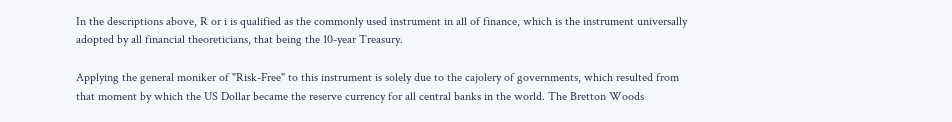In the descriptions above, R or i is qualified as the commonly used instrument in all of finance, which is the instrument universally adopted by all financial theoreticians, that being the 10-year Treasury.

Applying the general moniker of "Risk-Free" to this instrument is solely due to the cajolery of governments, which resulted from that moment by which the US Dollar became the reserve currency for all central banks in the world. The Bretton Woods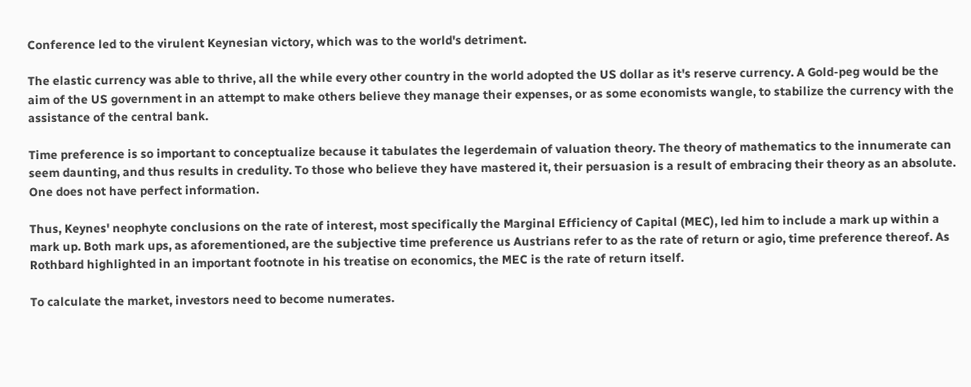Conference led to the virulent Keynesian victory, which was to the world's detriment.

The elastic currency was able to thrive, all the while every other country in the world adopted the US dollar as it's reserve currency. A Gold-peg would be the aim of the US government in an attempt to make others believe they manage their expenses, or as some economists wangle, to stabilize the currency with the assistance of the central bank.

Time preference is so important to conceptualize because it tabulates the legerdemain of valuation theory. The theory of mathematics to the innumerate can seem daunting, and thus results in credulity. To those who believe they have mastered it, their persuasion is a result of embracing their theory as an absolute. One does not have perfect information.

Thus, Keynes' neophyte conclusions on the rate of interest, most specifically the Marginal Efficiency of Capital (MEC), led him to include a mark up within a mark up. Both mark ups, as aforementioned, are the subjective time preference us Austrians refer to as the rate of return or agio, time preference thereof. As Rothbard highlighted in an important footnote in his treatise on economics, the MEC is the rate of return itself.

To calculate the market, investors need to become numerates.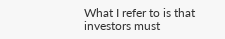What I refer to is that investors must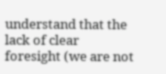understand that the lack of clear foresight (we are not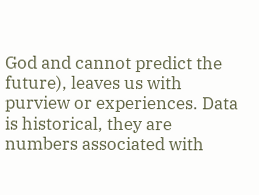God and cannot predict the future), leaves us with purview or experiences. Data is historical, they are numbers associated with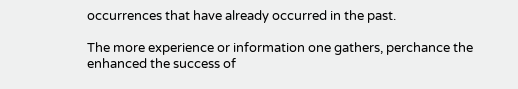occurrences that have already occurred in the past.

The more experience or information one gathers, perchance the enhanced the success of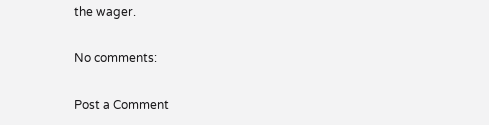the wager.

No comments:

Post a Comment